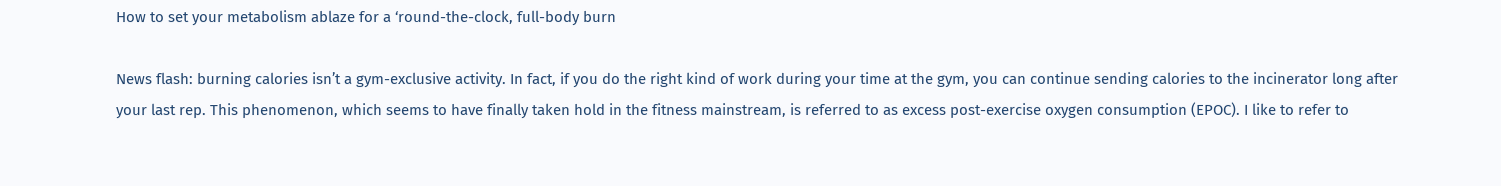How to set your metabolism ablaze for a ‘round-the-clock, full-body burn

News flash: burning calories isn’t a gym-exclusive activity. In fact, if you do the right kind of work during your time at the gym, you can continue sending calories to the incinerator long after your last rep. This phenomenon, which seems to have finally taken hold in the fitness mainstream, is referred to as excess post-exercise oxygen consumption (EPOC). I like to refer to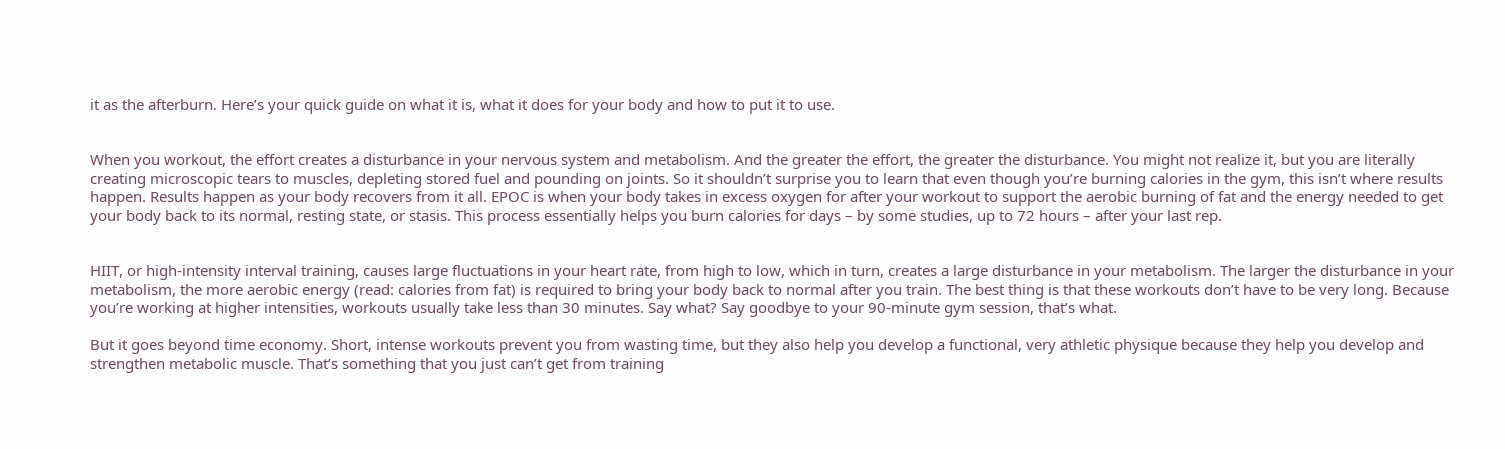it as the afterburn. Here’s your quick guide on what it is, what it does for your body and how to put it to use.


When you workout, the effort creates a disturbance in your nervous system and metabolism. And the greater the effort, the greater the disturbance. You might not realize it, but you are literally creating microscopic tears to muscles, depleting stored fuel and pounding on joints. So it shouldn’t surprise you to learn that even though you’re burning calories in the gym, this isn’t where results happen. Results happen as your body recovers from it all. EPOC is when your body takes in excess oxygen for after your workout to support the aerobic burning of fat and the energy needed to get your body back to its normal, resting state, or stasis. This process essentially helps you burn calories for days – by some studies, up to 72 hours – after your last rep.


HIIT, or high-intensity interval training, causes large fluctuations in your heart rate, from high to low, which in turn, creates a large disturbance in your metabolism. The larger the disturbance in your metabolism, the more aerobic energy (read: calories from fat) is required to bring your body back to normal after you train. The best thing is that these workouts don’t have to be very long. Because you’re working at higher intensities, workouts usually take less than 30 minutes. Say what? Say goodbye to your 90-minute gym session, that’s what.

But it goes beyond time economy. Short, intense workouts prevent you from wasting time, but they also help you develop a functional, very athletic physique because they help you develop and strengthen metabolic muscle. That’s something that you just can’t get from training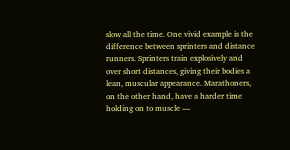slow all the time. One vivid example is the difference between sprinters and distance runners. Sprinters train explosively and over short distances, giving their bodies a lean, muscular appearance. Marathoners, on the other hand, have a harder time holding on to muscle —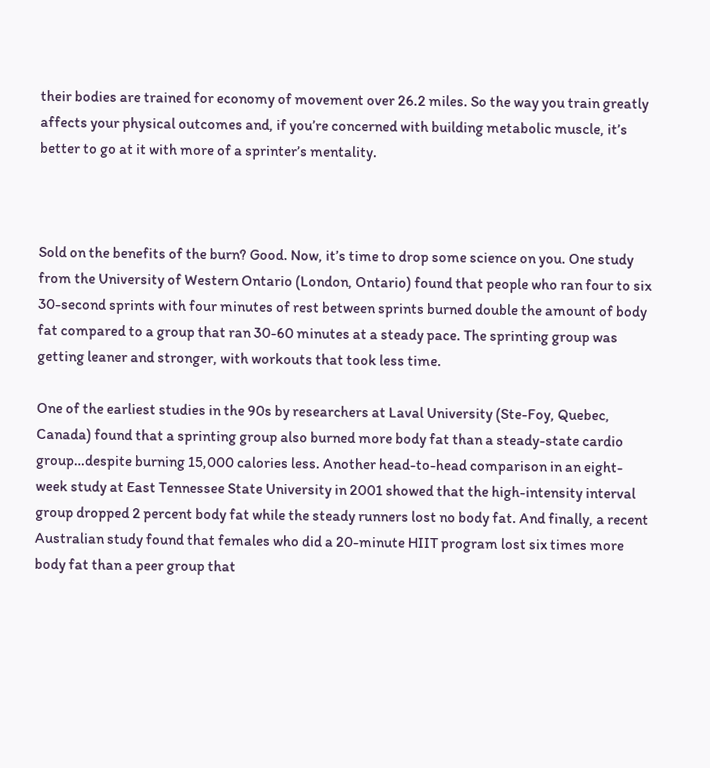their bodies are trained for economy of movement over 26.2 miles. So the way you train greatly affects your physical outcomes and, if you’re concerned with building metabolic muscle, it’s better to go at it with more of a sprinter’s mentality.



Sold on the benefits of the burn? Good. Now, it’s time to drop some science on you. One study from the University of Western Ontario (London, Ontario) found that people who ran four to six 30-second sprints with four minutes of rest between sprints burned double the amount of body fat compared to a group that ran 30-60 minutes at a steady pace. The sprinting group was getting leaner and stronger, with workouts that took less time.

One of the earliest studies in the 90s by researchers at Laval University (Ste-Foy, Quebec, Canada) found that a sprinting group also burned more body fat than a steady-state cardio group…despite burning 15,000 calories less. Another head-to-head comparison in an eight-week study at East Tennessee State University in 2001 showed that the high-intensity interval group dropped 2 percent body fat while the steady runners lost no body fat. And finally, a recent Australian study found that females who did a 20-minute HIIT program lost six times more body fat than a peer group that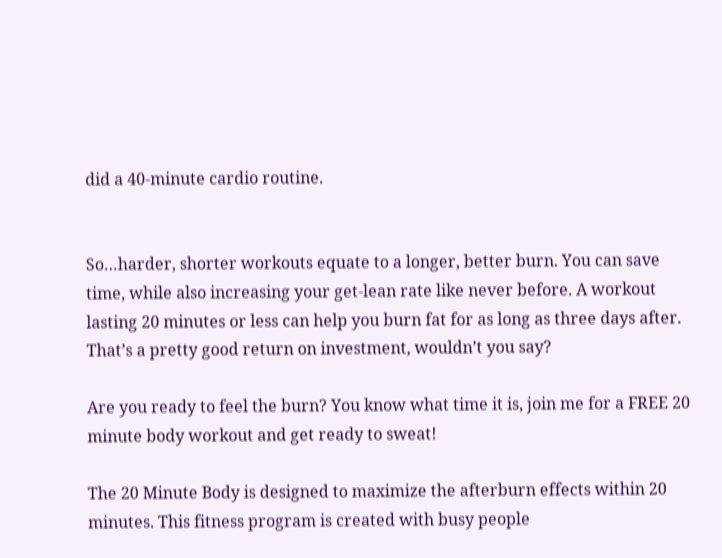did a 40-minute cardio routine.


So…harder, shorter workouts equate to a longer, better burn. You can save time, while also increasing your get-lean rate like never before. A workout lasting 20 minutes or less can help you burn fat for as long as three days after. That’s a pretty good return on investment, wouldn’t you say?

Are you ready to feel the burn? You know what time it is, join me for a FREE 20 minute body workout and get ready to sweat!

The 20 Minute Body is designed to maximize the afterburn effects within 20 minutes. This fitness program is created with busy people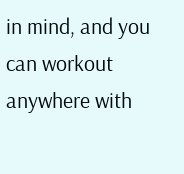in mind, and you can workout anywhere with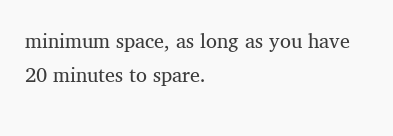minimum space, as long as you have 20 minutes to spare.